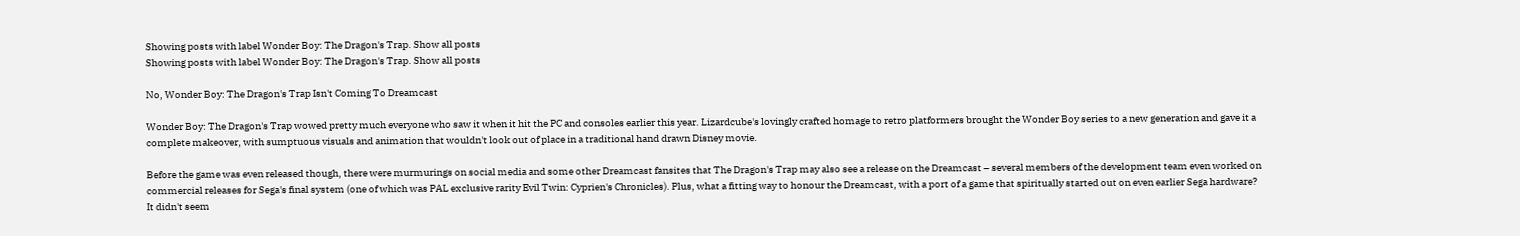Showing posts with label Wonder Boy: The Dragon's Trap. Show all posts
Showing posts with label Wonder Boy: The Dragon's Trap. Show all posts

No, Wonder Boy: The Dragon's Trap Isn't Coming To Dreamcast

Wonder Boy: The Dragon's Trap wowed pretty much everyone who saw it when it hit the PC and consoles earlier this year. Lizardcube's lovingly crafted homage to retro platformers brought the Wonder Boy series to a new generation and gave it a complete makeover, with sumptuous visuals and animation that wouldn't look out of place in a traditional hand drawn Disney movie.

Before the game was even released though, there were murmurings on social media and some other Dreamcast fansites that The Dragon's Trap may also see a release on the Dreamcast – several members of the development team even worked on commercial releases for Sega's final system (one of which was PAL exclusive rarity Evil Twin: Cyprien's Chronicles). Plus, what a fitting way to honour the Dreamcast, with a port of a game that spiritually started out on even earlier Sega hardware?
It didn't seem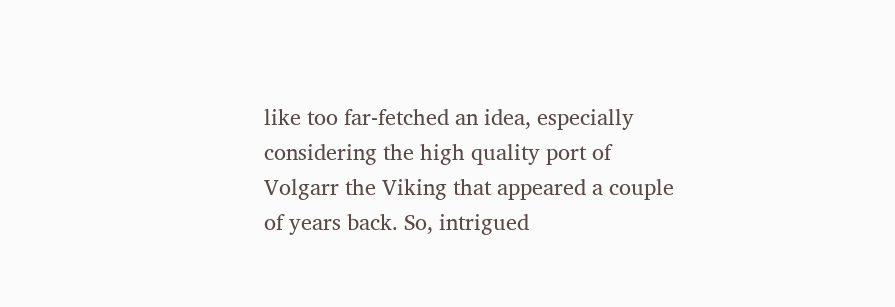like too far-fetched an idea, especially considering the high quality port of Volgarr the Viking that appeared a couple of years back. So, intrigued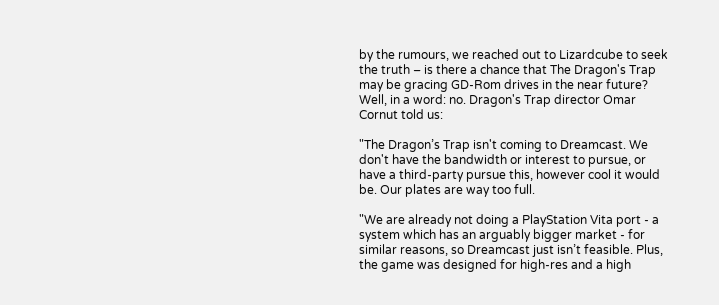by the rumours, we reached out to Lizardcube to seek the truth – is there a chance that The Dragon's Trap may be gracing GD-Rom drives in the near future? Well, in a word: no. Dragon's Trap director Omar Cornut told us:

"The Dragon’s Trap isn't coming to Dreamcast. We don't have the bandwidth or interest to pursue, or have a third-party pursue this, however cool it would be. Our plates are way too full.

"We are already not doing a PlayStation Vita port - a system which has an arguably bigger market - for similar reasons, so Dreamcast just isn’t feasible. Plus, the game was designed for high-res and a high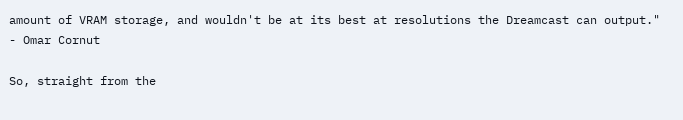amount of VRAM storage, and wouldn't be at its best at resolutions the Dreamcast can output."
- Omar Cornut

So, straight from the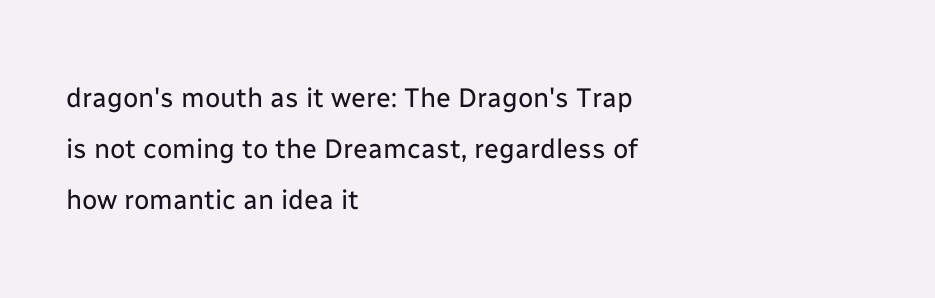dragon's mouth as it were: The Dragon's Trap is not coming to the Dreamcast, regardless of how romantic an idea it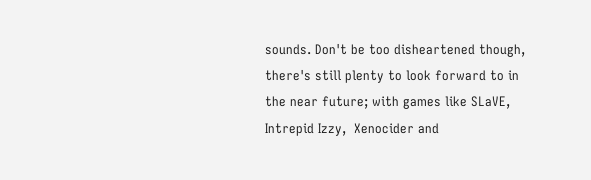sounds. Don't be too disheartened though, there's still plenty to look forward to in the near future; with games like SLaVE, Intrepid Izzy,  Xenocider and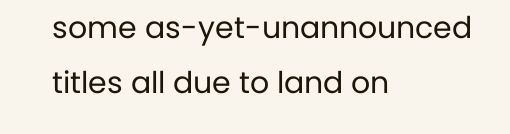some as-yet-unannounced titles all due to land on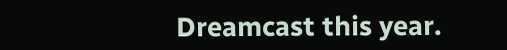Dreamcast this year.